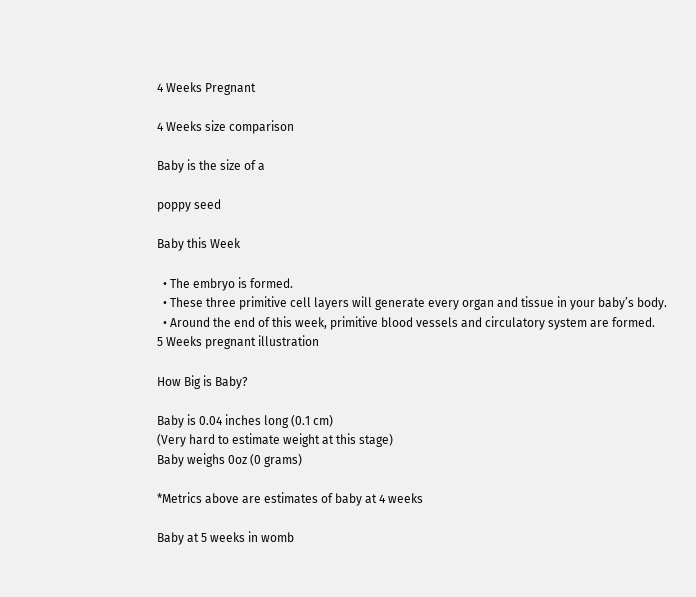4 Weeks Pregnant

4 Weeks size comparison

Baby is the size of a

poppy seed

Baby this Week

  • The embryo is formed.
  • These three primitive cell layers will generate every organ and tissue in your baby’s body.
  • Around the end of this week, primitive blood vessels and circulatory system are formed.
5 Weeks pregnant illustration

How Big is Baby?

Baby is 0.04 inches long (0.1 cm)
(Very hard to estimate weight at this stage)
Baby weighs 0oz (0 grams)

*Metrics above are estimates of baby at 4 weeks

Baby at 5 weeks in womb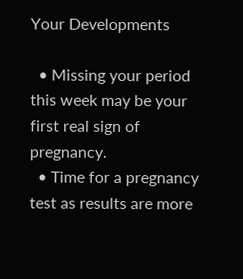Your Developments

  • Missing your period this week may be your first real sign of pregnancy.
  • Time for a pregnancy test as results are more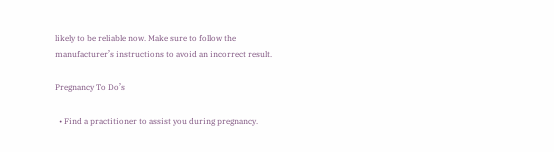likely to be reliable now. Make sure to follow the manufacturer’s instructions to avoid an incorrect result.

Pregnancy To Do’s

  • Find a practitioner to assist you during pregnancy.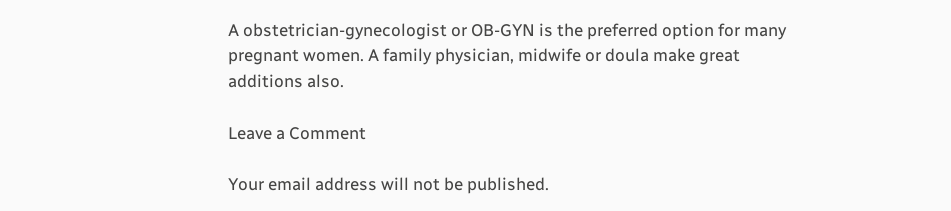A obstetrician-gynecologist or OB-GYN is the preferred option for many pregnant women. A family physician, midwife or doula make great additions also.

Leave a Comment

Your email address will not be published.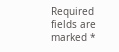Required fields are marked *